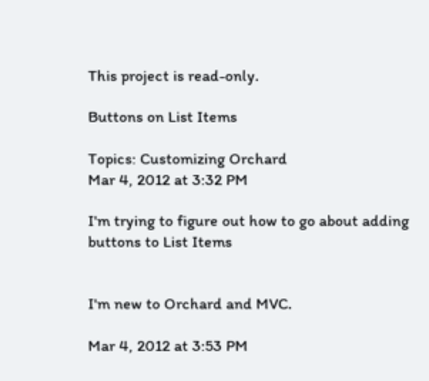This project is read-only.

Buttons on List Items

Topics: Customizing Orchard
Mar 4, 2012 at 3:32 PM

I'm trying to figure out how to go about adding buttons to List Items


I'm new to Orchard and MVC.

Mar 4, 2012 at 3:53 PM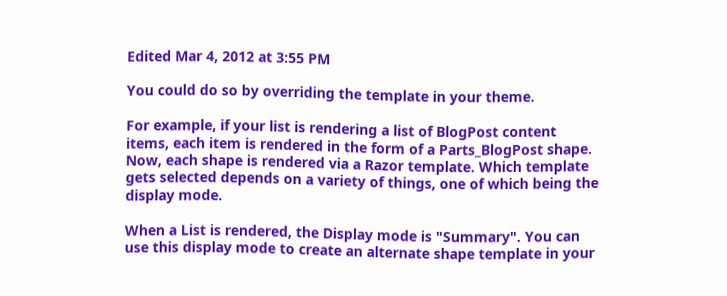Edited Mar 4, 2012 at 3:55 PM

You could do so by overriding the template in your theme.

For example, if your list is rendering a list of BlogPost content items, each item is rendered in the form of a Parts_BlogPost shape. Now, each shape is rendered via a Razor template. Which template gets selected depends on a variety of things, one of which being the display mode.

When a List is rendered, the Display mode is "Summary". You can use this display mode to create an alternate shape template in your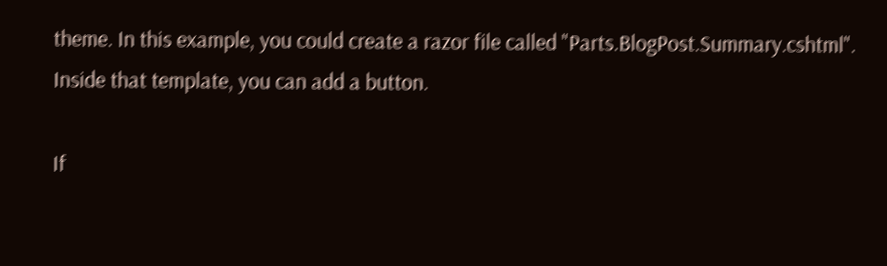theme. In this example, you could create a razor file called "Parts.BlogPost.Summary.cshtml". Inside that template, you can add a button.

If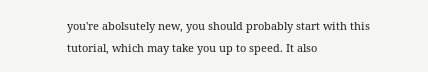you're abolsutely new, you should probably start with this tutorial, which may take you up to speed. It also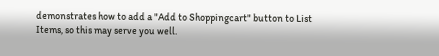demonstrates how to add a "Add to Shoppingcart" button to List Items, so this may serve you well.